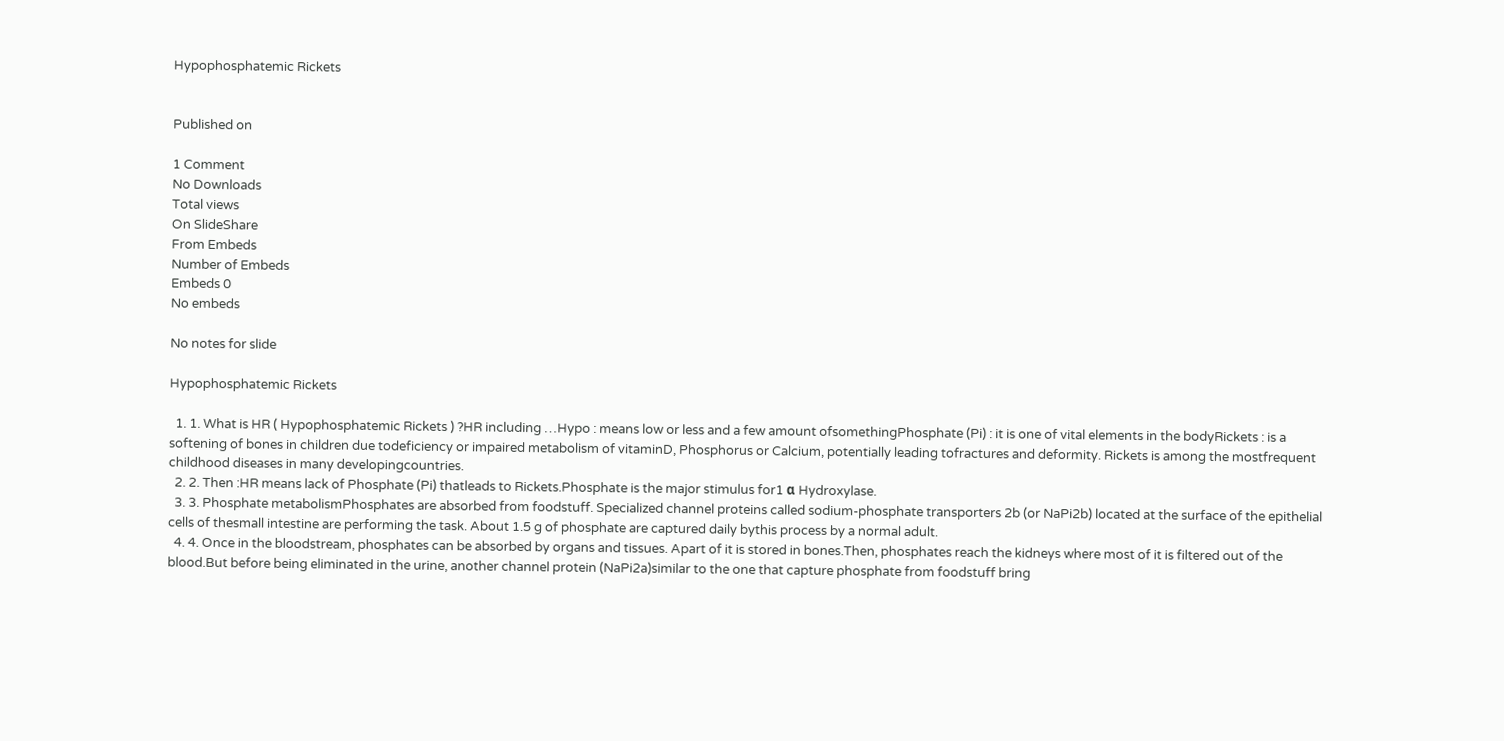Hypophosphatemic Rickets


Published on

1 Comment
No Downloads
Total views
On SlideShare
From Embeds
Number of Embeds
Embeds 0
No embeds

No notes for slide

Hypophosphatemic Rickets

  1. 1. What is HR ( Hypophosphatemic Rickets ) ?HR including …Hypo : means low or less and a few amount ofsomethingPhosphate (Pi) : it is one of vital elements in the bodyRickets : is a softening of bones in children due todeficiency or impaired metabolism of vitaminD, Phosphorus or Calcium, potentially leading tofractures and deformity. Rickets is among the mostfrequent childhood diseases in many developingcountries.
  2. 2. Then :HR means lack of Phosphate (Pi) thatleads to Rickets.Phosphate is the major stimulus for1 α Hydroxylase.
  3. 3. Phosphate metabolismPhosphates are absorbed from foodstuff. Specialized channel proteins called sodium-phosphate transporters 2b (or NaPi2b) located at the surface of the epithelial cells of thesmall intestine are performing the task. About 1.5 g of phosphate are captured daily bythis process by a normal adult.
  4. 4. Once in the bloodstream, phosphates can be absorbed by organs and tissues. Apart of it is stored in bones.Then, phosphates reach the kidneys where most of it is filtered out of the blood.But before being eliminated in the urine, another channel protein (NaPi2a)similar to the one that capture phosphate from foodstuff bring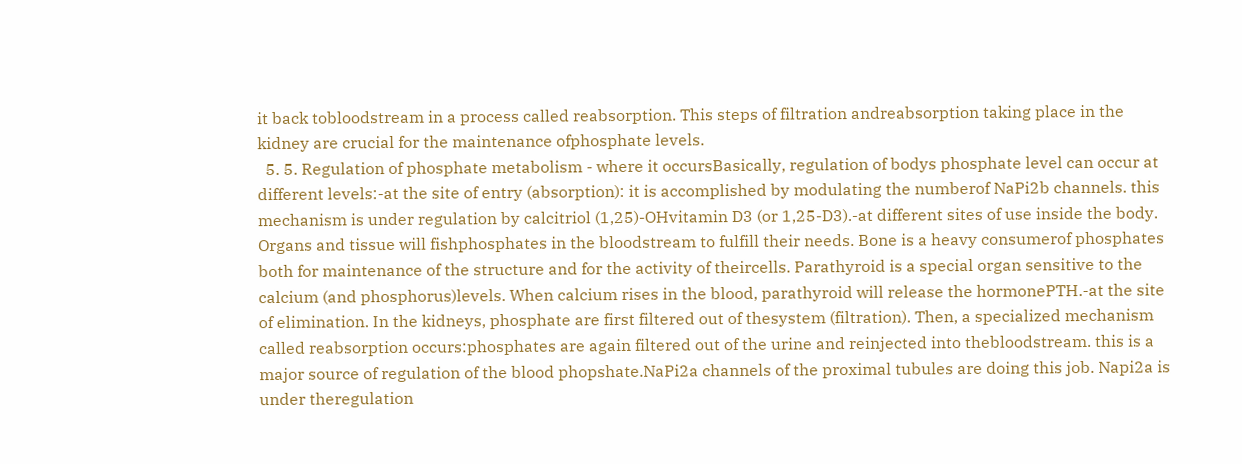it back tobloodstream in a process called reabsorption. This steps of filtration andreabsorption taking place in the kidney are crucial for the maintenance ofphosphate levels.
  5. 5. Regulation of phosphate metabolism - where it occursBasically, regulation of bodys phosphate level can occur at different levels:-at the site of entry (absorption): it is accomplished by modulating the numberof NaPi2b channels. this mechanism is under regulation by calcitriol (1,25)-OHvitamin D3 (or 1,25-D3).-at different sites of use inside the body. Organs and tissue will fishphosphates in the bloodstream to fulfill their needs. Bone is a heavy consumerof phosphates both for maintenance of the structure and for the activity of theircells. Parathyroid is a special organ sensitive to the calcium (and phosphorus)levels. When calcium rises in the blood, parathyroid will release the hormonePTH.-at the site of elimination. In the kidneys, phosphate are first filtered out of thesystem (filtration). Then, a specialized mechanism called reabsorption occurs:phosphates are again filtered out of the urine and reinjected into thebloodstream. this is a major source of regulation of the blood phopshate.NaPi2a channels of the proximal tubules are doing this job. Napi2a is under theregulation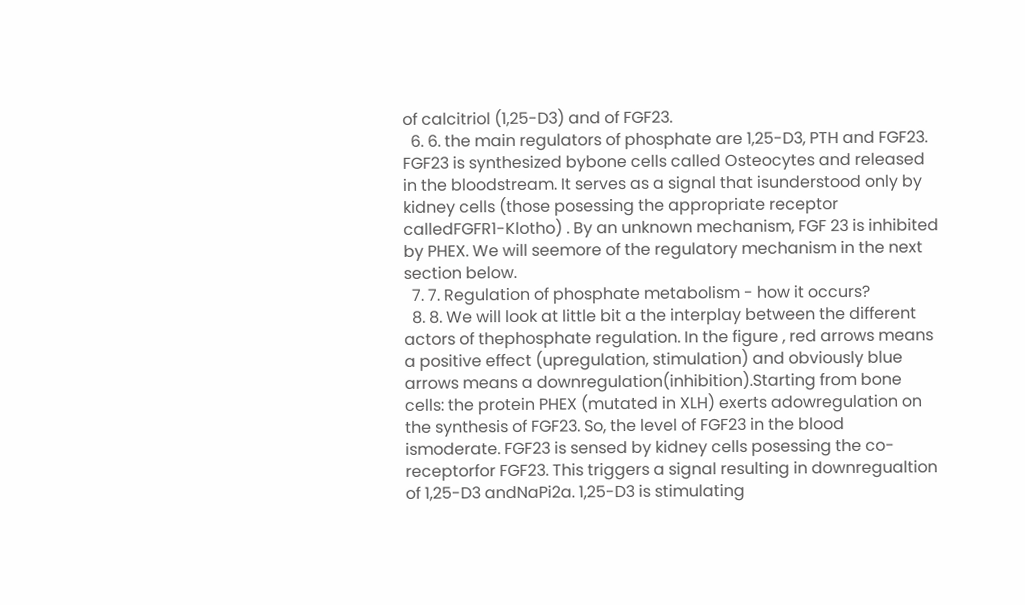of calcitriol (1,25-D3) and of FGF23.
  6. 6. the main regulators of phosphate are 1,25-D3, PTH and FGF23. FGF23 is synthesized bybone cells called Osteocytes and released in the bloodstream. It serves as a signal that isunderstood only by kidney cells (those posessing the appropriate receptor calledFGFR1-Klotho) . By an unknown mechanism, FGF 23 is inhibited by PHEX. We will seemore of the regulatory mechanism in the next section below.
  7. 7. Regulation of phosphate metabolism - how it occurs?
  8. 8. We will look at little bit a the interplay between the different actors of thephosphate regulation. In the figure , red arrows means a positive effect (upregulation, stimulation) and obviously blue arrows means a downregulation(inhibition).Starting from bone cells: the protein PHEX (mutated in XLH) exerts adowregulation on the synthesis of FGF23. So, the level of FGF23 in the blood ismoderate. FGF23 is sensed by kidney cells posessing the co-receptorfor FGF23. This triggers a signal resulting in downregualtion of 1,25-D3 andNaPi2a. 1,25-D3 is stimulating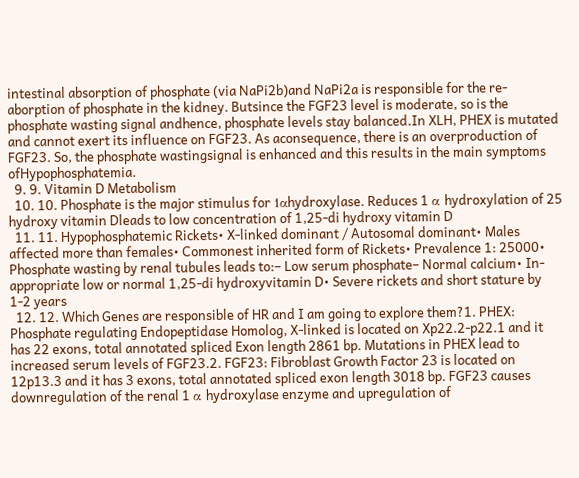intestinal absorption of phosphate (via NaPi2b)and NaPi2a is responsible for the re-aborption of phosphate in the kidney. Butsince the FGF23 level is moderate, so is the phosphate wasting signal andhence, phosphate levels stay balanced.In XLH, PHEX is mutated and cannot exert its influence on FGF23. As aconsequence, there is an overproduction of FGF23. So, the phosphate wastingsignal is enhanced and this results in the main symptoms ofHypophosphatemia.
  9. 9. Vitamin D Metabolism
  10. 10. Phosphate is the major stimulus for 1αhydroxylase. Reduces 1 α hydroxylation of 25 hydroxy vitamin Dleads to low concentration of 1,25-di hydroxy vitamin D
  11. 11. Hypophosphatemic Rickets• X-linked dominant / Autosomal dominant• Males affected more than females• Commonest inherited form of Rickets• Prevalence 1: 25000• Phosphate wasting by renal tubules leads to:– Low serum phosphate– Normal calcium• In-appropriate low or normal 1,25-di hydroxyvitamin D• Severe rickets and short stature by 1-2 years
  12. 12. Which Genes are responsible of HR and I am going to explore them?1. PHEX: Phosphate regulating Endopeptidase Homolog, X-linked is located on Xp22.2-p22.1 and it has 22 exons, total annotated spliced Exon length 2861 bp. Mutations in PHEX lead to increased serum levels of FGF23.2. FGF23: Fibroblast Growth Factor 23 is located on 12p13.3 and it has 3 exons, total annotated spliced exon length 3018 bp. FGF23 causes downregulation of the renal 1 α hydroxylase enzyme and upregulation of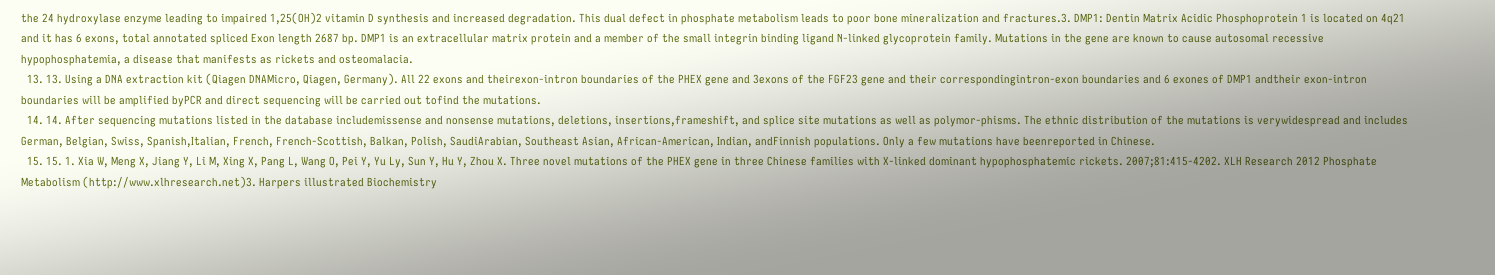the 24 hydroxylase enzyme leading to impaired 1,25(OH)2 vitamin D synthesis and increased degradation. This dual defect in phosphate metabolism leads to poor bone mineralization and fractures.3. DMP1: Dentin Matrix Acidic Phosphoprotein 1 is located on 4q21 and it has 6 exons, total annotated spliced Exon length 2687 bp. DMP1 is an extracellular matrix protein and a member of the small integrin binding ligand N-linked glycoprotein family. Mutations in the gene are known to cause autosomal recessive hypophosphatemia, a disease that manifests as rickets and osteomalacia.
  13. 13. Using a DNA extraction kit (Qiagen DNAMicro, Qiagen, Germany). All 22 exons and theirexon-intron boundaries of the PHEX gene and 3exons of the FGF23 gene and their correspondingintron-exon boundaries and 6 exones of DMP1 andtheir exon-intron boundaries will be amplified byPCR and direct sequencing will be carried out tofind the mutations.
  14. 14. After sequencing mutations listed in the database includemissense and nonsense mutations, deletions, insertions,frameshift, and splice site mutations as well as polymor-phisms. The ethnic distribution of the mutations is verywidespread and includes German, Belgian, Swiss, Spanish,Italian, French, French-Scottish, Balkan, Polish, SaudiArabian, Southeast Asian, African-American, Indian, andFinnish populations. Only a few mutations have beenreported in Chinese.
  15. 15. 1. Xia W, Meng X, Jiang Y, Li M, Xing X, Pang L, Wang O, Pei Y, Yu Ly, Sun Y, Hu Y, Zhou X. Three novel mutations of the PHEX gene in three Chinese families with X-linked dominant hypophosphatemic rickets. 2007;81:415-4202. XLH Research 2012 Phosphate Metabolism (http://www.xlhresearch.net)3. Harpers illustrated Biochemistry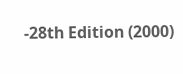-28th Edition (2000)